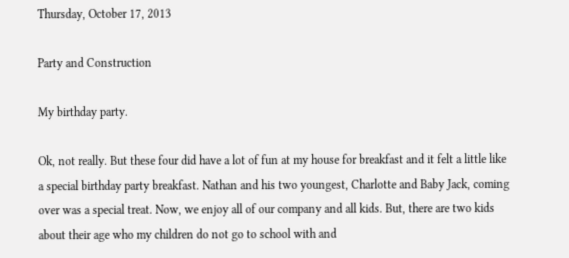Thursday, October 17, 2013

Party and Construction

My birthday party.

Ok, not really. But these four did have a lot of fun at my house for breakfast and it felt a little like a special birthday party breakfast. Nathan and his two youngest, Charlotte and Baby Jack, coming over was a special treat. Now, we enjoy all of our company and all kids. But, there are two kids about their age who my children do not go to school with and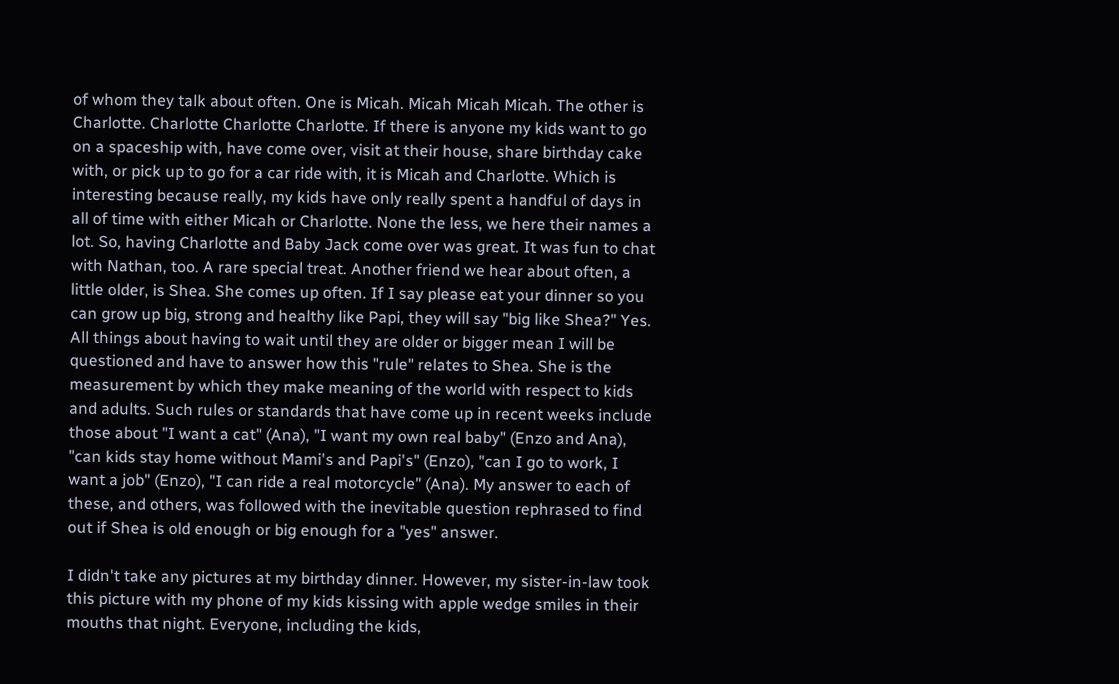of whom they talk about often. One is Micah. Micah Micah Micah. The other is Charlotte. Charlotte Charlotte Charlotte. If there is anyone my kids want to go on a spaceship with, have come over, visit at their house, share birthday cake with, or pick up to go for a car ride with, it is Micah and Charlotte. Which is interesting because really, my kids have only really spent a handful of days in all of time with either Micah or Charlotte. None the less, we here their names a lot. So, having Charlotte and Baby Jack come over was great. It was fun to chat with Nathan, too. A rare special treat. Another friend we hear about often, a little older, is Shea. She comes up often. If I say please eat your dinner so you can grow up big, strong and healthy like Papi, they will say "big like Shea?" Yes. All things about having to wait until they are older or bigger mean I will be questioned and have to answer how this "rule" relates to Shea. She is the measurement by which they make meaning of the world with respect to kids and adults. Such rules or standards that have come up in recent weeks include those about "I want a cat" (Ana), "I want my own real baby" (Enzo and Ana), "can kids stay home without Mami's and Papi's" (Enzo), "can I go to work, I want a job" (Enzo), "I can ride a real motorcycle" (Ana). My answer to each of these, and others, was followed with the inevitable question rephrased to find out if Shea is old enough or big enough for a "yes" answer.

I didn't take any pictures at my birthday dinner. However, my sister-in-law took this picture with my phone of my kids kissing with apple wedge smiles in their mouths that night. Everyone, including the kids,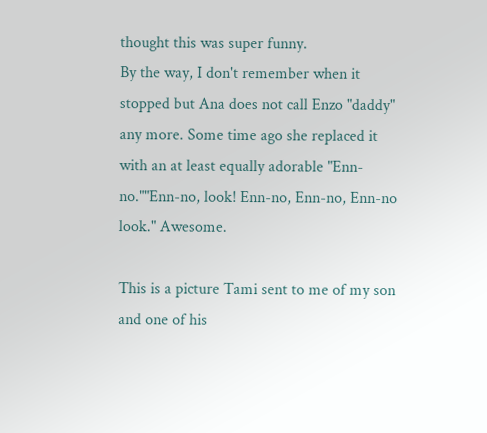thought this was super funny.
By the way, I don't remember when it stopped but Ana does not call Enzo "daddy" any more. Some time ago she replaced it with an at least equally adorable "Enn-no.""Enn-no, look! Enn-no, Enn-no, Enn-no look." Awesome.

This is a picture Tami sent to me of my son and one of his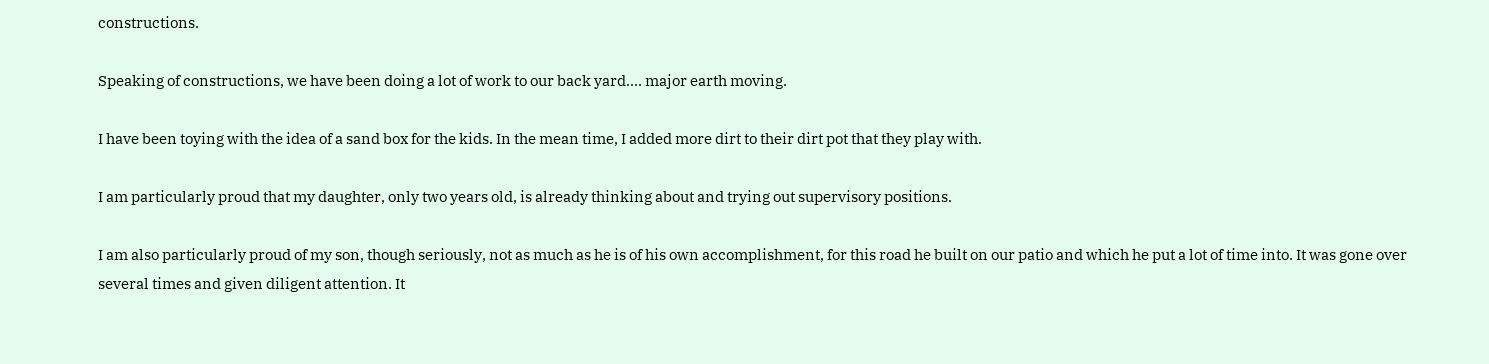constructions.

Speaking of constructions, we have been doing a lot of work to our back yard.... major earth moving.

I have been toying with the idea of a sand box for the kids. In the mean time, I added more dirt to their dirt pot that they play with.

I am particularly proud that my daughter, only two years old, is already thinking about and trying out supervisory positions.

I am also particularly proud of my son, though seriously, not as much as he is of his own accomplishment, for this road he built on our patio and which he put a lot of time into. It was gone over several times and given diligent attention. It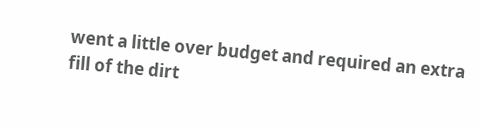went a little over budget and required an extra fill of the dirt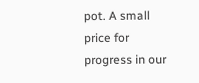pot. A small price for progress in our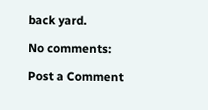back yard.

No comments:

Post a Comment